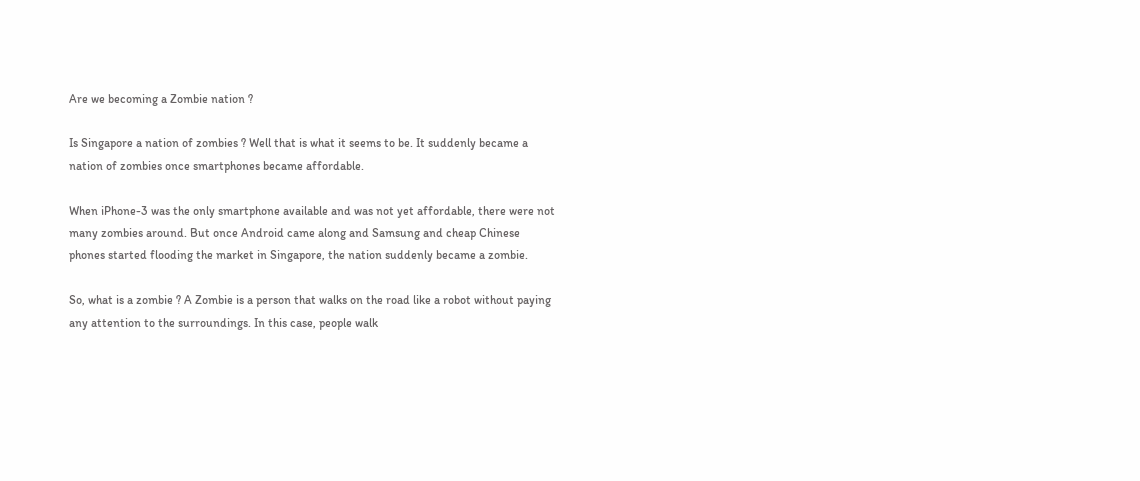Are we becoming a Zombie nation ?

Is Singapore a nation of zombies ? Well that is what it seems to be. It suddenly became a nation of zombies once smartphones became affordable.

When iPhone-3 was the only smartphone available and was not yet affordable, there were not many zombies around. But once Android came along and Samsung and cheap Chinese phones started flooding the market in Singapore, the nation suddenly became a zombie.

So, what is a zombie ? A Zombie is a person that walks on the road like a robot without paying any attention to the surroundings. In this case, people walk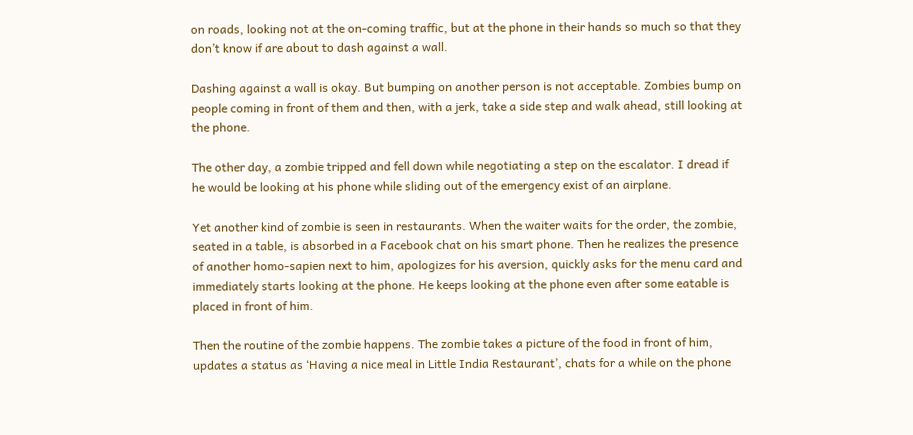on roads, looking not at the on-coming traffic, but at the phone in their hands so much so that they don’t know if are about to dash against a wall.

Dashing against a wall is okay. But bumping on another person is not acceptable. Zombies bump on people coming in front of them and then, with a jerk, take a side step and walk ahead, still looking at the phone.

The other day, a zombie tripped and fell down while negotiating a step on the escalator. I dread if he would be looking at his phone while sliding out of the emergency exist of an airplane.

Yet another kind of zombie is seen in restaurants. When the waiter waits for the order, the zombie, seated in a table, is absorbed in a Facebook chat on his smart phone. Then he realizes the presence of another homo-sapien next to him, apologizes for his aversion, quickly asks for the menu card and immediately starts looking at the phone. He keeps looking at the phone even after some eatable is placed in front of him.

Then the routine of the zombie happens. The zombie takes a picture of the food in front of him, updates a status as ‘Having a nice meal in Little India Restaurant’, chats for a while on the phone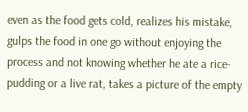even as the food gets cold, realizes his mistake, gulps the food in one go without enjoying the process and not knowing whether he ate a rice-pudding or a live rat, takes a picture of the empty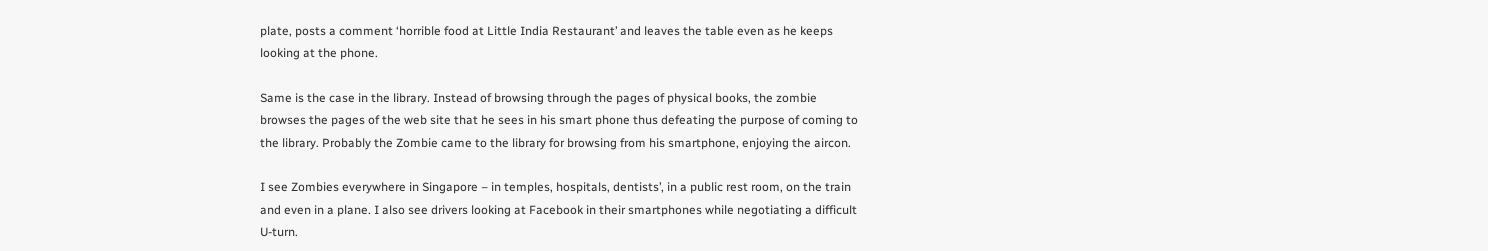plate, posts a comment ‘horrible food at Little India Restaurant’ and leaves the table even as he keeps looking at the phone.

Same is the case in the library. Instead of browsing through the pages of physical books, the zombie browses the pages of the web site that he sees in his smart phone thus defeating the purpose of coming to the library. Probably the Zombie came to the library for browsing from his smartphone, enjoying the aircon.

I see Zombies everywhere in Singapore – in temples, hospitals, dentists’, in a public rest room, on the train and even in a plane. I also see drivers looking at Facebook in their smartphones while negotiating a difficult U-turn.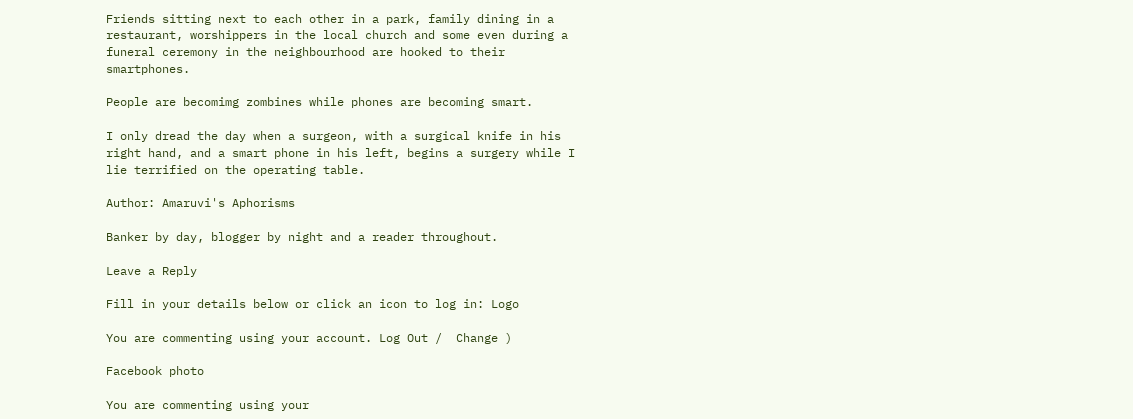Friends sitting next to each other in a park, family dining in a restaurant, worshippers in the local church and some even during a funeral ceremony in the neighbourhood are hooked to their smartphones.

People are becomimg zombines while phones are becoming smart.

I only dread the day when a surgeon, with a surgical knife in his right hand, and a smart phone in his left, begins a surgery while I lie terrified on the operating table.

Author: Amaruvi's Aphorisms

Banker by day, blogger by night and a reader throughout.

Leave a Reply

Fill in your details below or click an icon to log in: Logo

You are commenting using your account. Log Out /  Change )

Facebook photo

You are commenting using your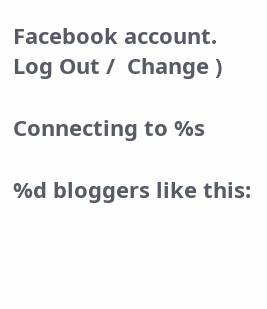Facebook account. Log Out /  Change )

Connecting to %s

%d bloggers like this: